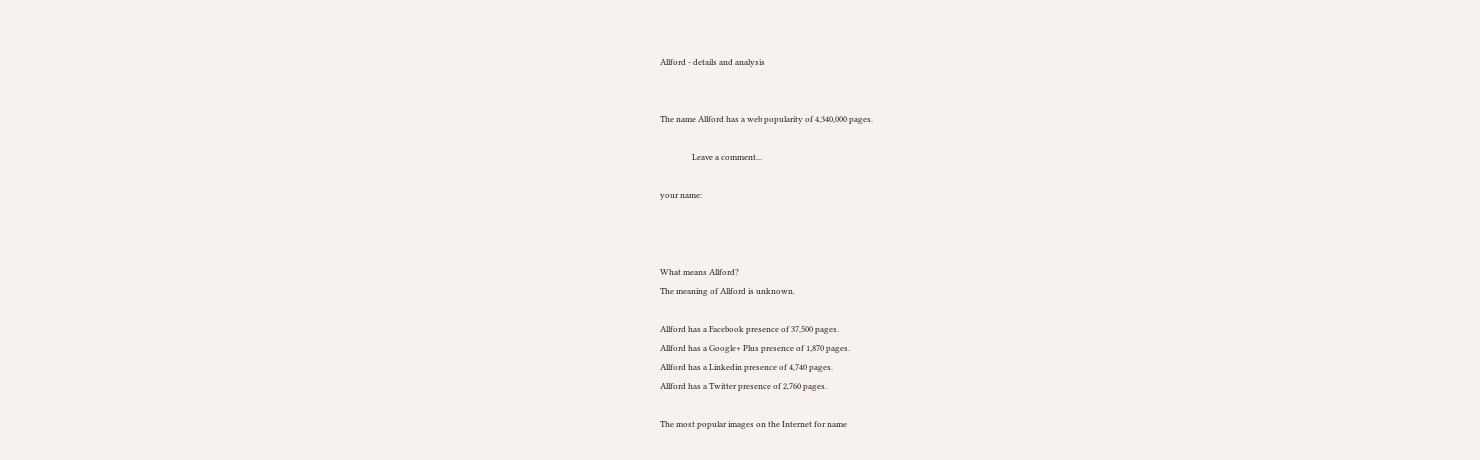Allford - details and analysis


The name Allford has a web popularity of 4,340,000 pages.

                Leave a comment...

your name:



What means Allford?
The meaning of Allford is unknown.

Allford has a Facebook presence of 37,500 pages.
Allford has a Google+ Plus presence of 1,870 pages.
Allford has a Linkedin presence of 4,740 pages.
Allford has a Twitter presence of 2,760 pages.

The most popular images on the Internet for name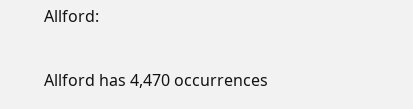Allford:

Allford has 4,470 occurrences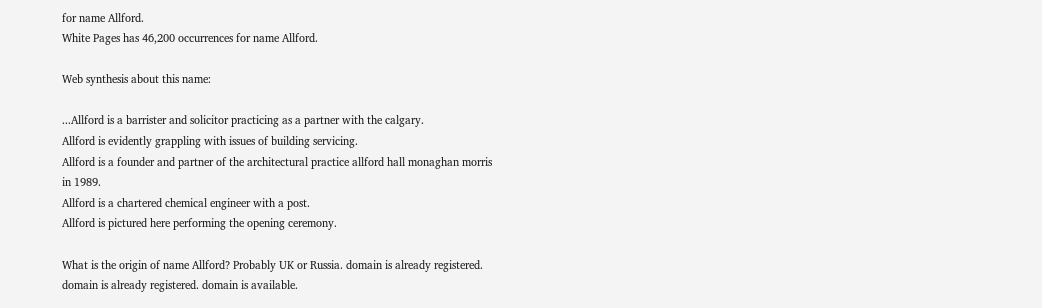for name Allford.
White Pages has 46,200 occurrences for name Allford.

Web synthesis about this name:

...Allford is a barrister and solicitor practicing as a partner with the calgary.
Allford is evidently grappling with issues of building servicing.
Allford is a founder and partner of the architectural practice allford hall monaghan morris in 1989.
Allford is a chartered chemical engineer with a post.
Allford is pictured here performing the opening ceremony.

What is the origin of name Allford? Probably UK or Russia. domain is already registered. domain is already registered. domain is available.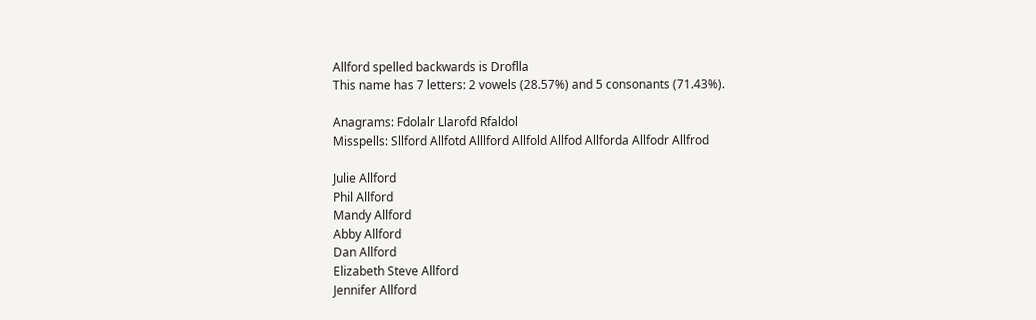Allford spelled backwards is Droflla
This name has 7 letters: 2 vowels (28.57%) and 5 consonants (71.43%).

Anagrams: Fdolalr Llarofd Rfaldol
Misspells: Sllford Allfotd Alllford Allfold Allfod Allforda Allfodr Allfrod

Julie Allford
Phil Allford
Mandy Allford
Abby Allford
Dan Allford
Elizabeth Steve Allford
Jennifer Allford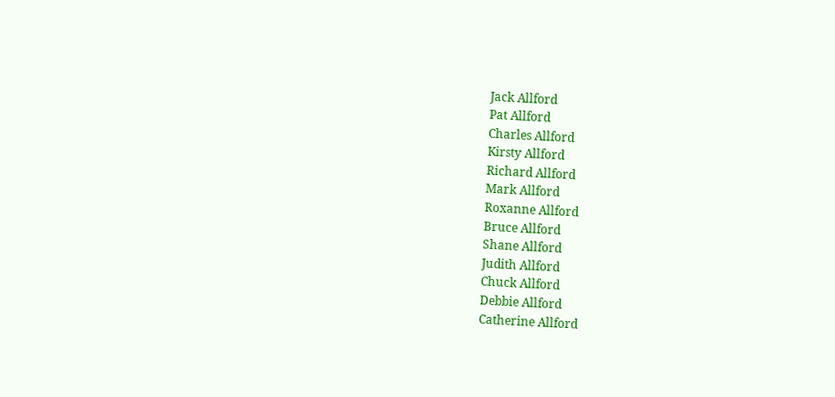Jack Allford
Pat Allford
Charles Allford
Kirsty Allford
Richard Allford
Mark Allford
Roxanne Allford
Bruce Allford
Shane Allford
Judith Allford
Chuck Allford
Debbie Allford
Catherine Allford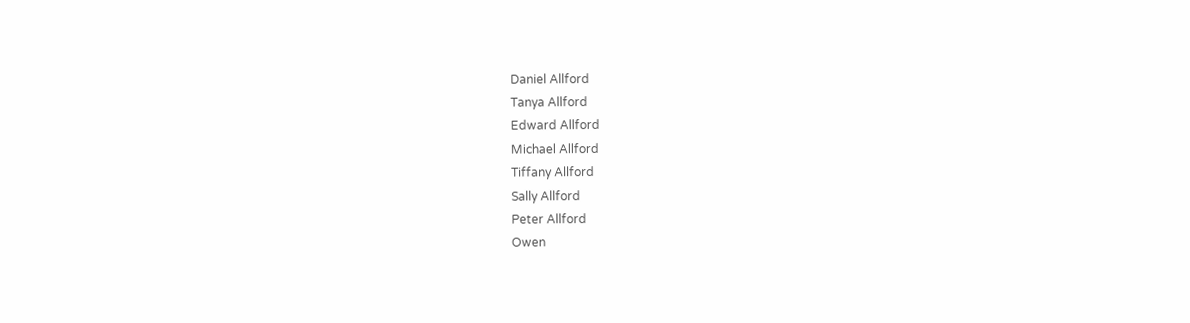Daniel Allford
Tanya Allford
Edward Allford
Michael Allford
Tiffany Allford
Sally Allford
Peter Allford
Owen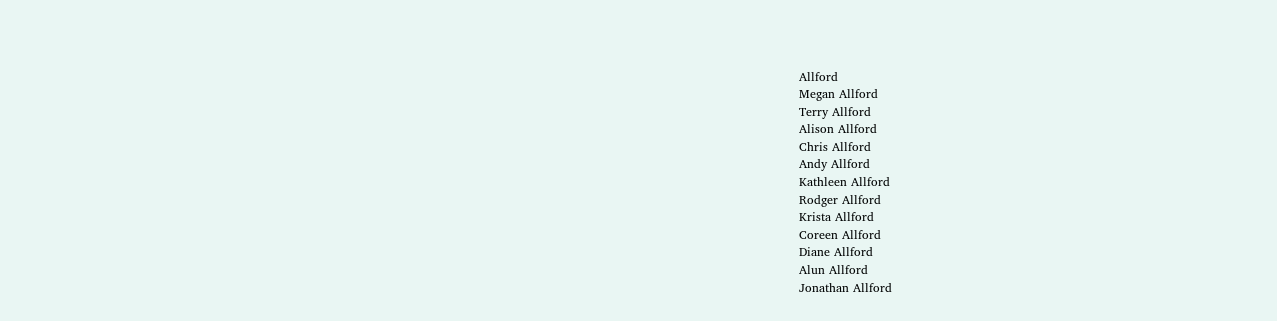Allford
Megan Allford
Terry Allford
Alison Allford
Chris Allford
Andy Allford
Kathleen Allford
Rodger Allford
Krista Allford
Coreen Allford
Diane Allford
Alun Allford
Jonathan Allford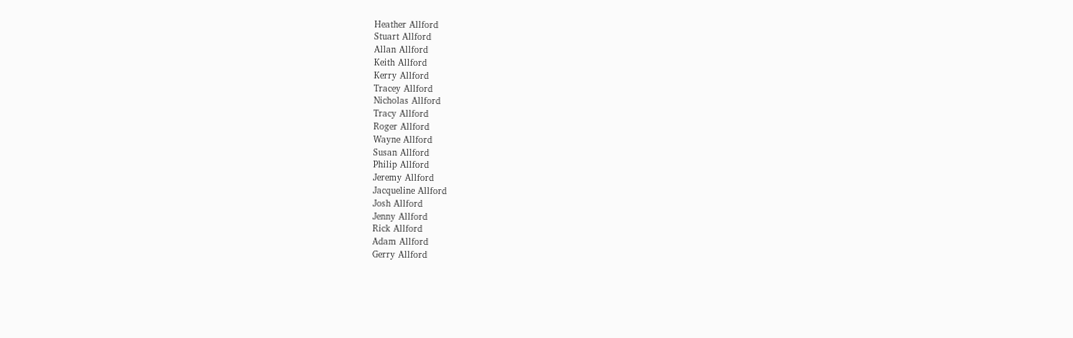Heather Allford
Stuart Allford
Allan Allford
Keith Allford
Kerry Allford
Tracey Allford
Nicholas Allford
Tracy Allford
Roger Allford
Wayne Allford
Susan Allford
Philip Allford
Jeremy Allford
Jacqueline Allford
Josh Allford
Jenny Allford
Rick Allford
Adam Allford
Gerry Allford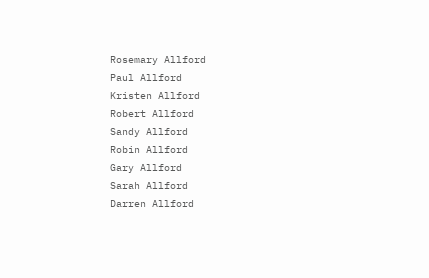Rosemary Allford
Paul Allford
Kristen Allford
Robert Allford
Sandy Allford
Robin Allford
Gary Allford
Sarah Allford
Darren Allford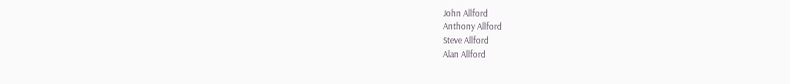John Allford
Anthony Allford
Steve Allford
Alan Allford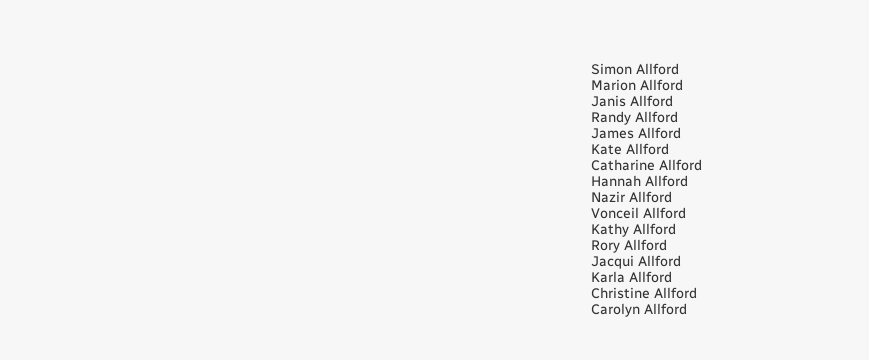Simon Allford
Marion Allford
Janis Allford
Randy Allford
James Allford
Kate Allford
Catharine Allford
Hannah Allford
Nazir Allford
Vonceil Allford
Kathy Allford
Rory Allford
Jacqui Allford
Karla Allford
Christine Allford
Carolyn Allford